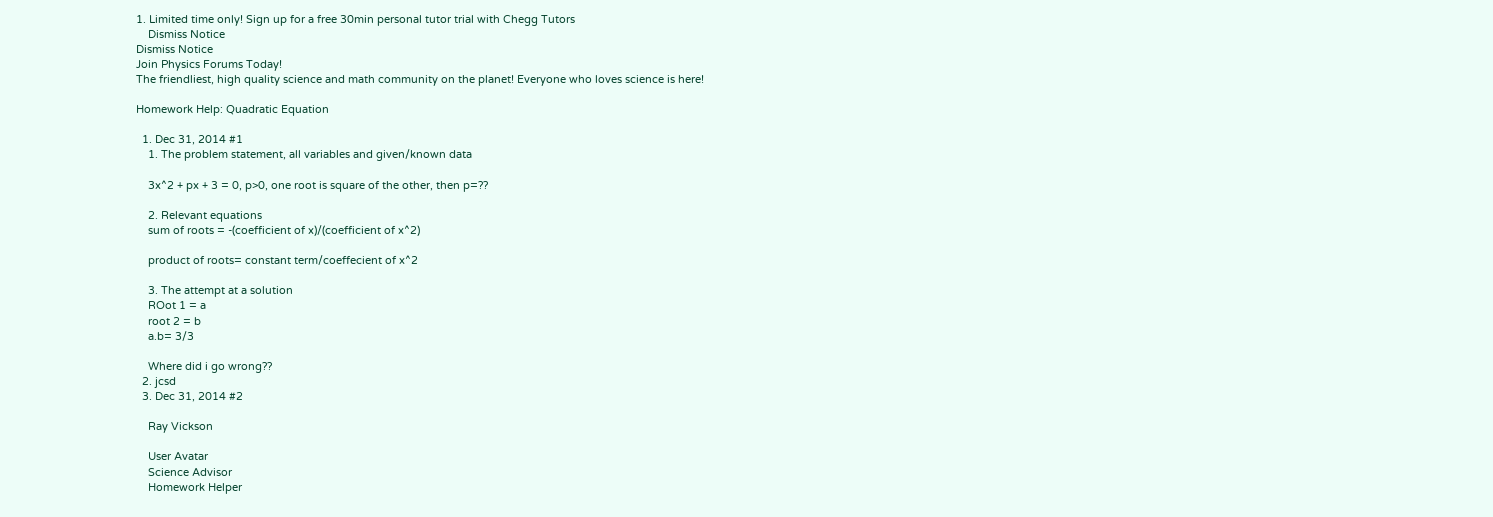1. Limited time only! Sign up for a free 30min personal tutor trial with Chegg Tutors
    Dismiss Notice
Dismiss Notice
Join Physics Forums Today!
The friendliest, high quality science and math community on the planet! Everyone who loves science is here!

Homework Help: Quadratic Equation

  1. Dec 31, 2014 #1
    1. The problem statement, all variables and given/known data

    3x^2 + px + 3 = 0, p>0, one root is square of the other, then p=??

    2. Relevant equations
    sum of roots = -(coefficient of x)/(coefficient of x^2)

    product of roots= constant term/coeffecient of x^2

    3. The attempt at a solution
    ROot 1 = a
    root 2 = b
    a.b= 3/3

    Where did i go wrong??
  2. jcsd
  3. Dec 31, 2014 #2

    Ray Vickson

    User Avatar
    Science Advisor
    Homework Helper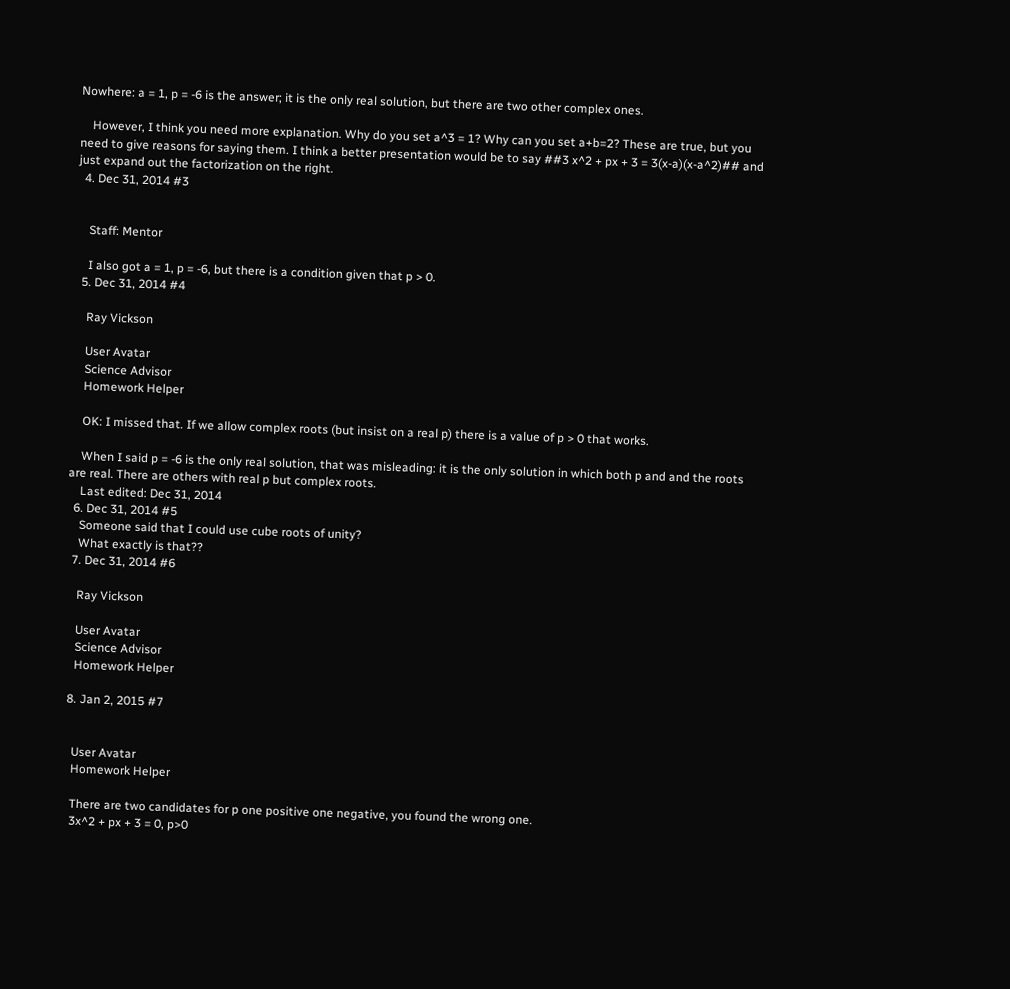Nowhere: a = 1, p = -6 is the answer; it is the only real solution, but there are two other complex ones.

    However, I think you need more explanation. Why do you set a^3 = 1? Why can you set a+b=2? These are true, but you need to give reasons for saying them. I think a better presentation would be to say ##3 x^2 + px + 3 = 3(x-a)(x-a^2)## and just expand out the factorization on the right.
  4. Dec 31, 2014 #3


    Staff: Mentor

    I also got a = 1, p = -6, but there is a condition given that p > 0.
  5. Dec 31, 2014 #4

    Ray Vickson

    User Avatar
    Science Advisor
    Homework Helper

    OK: I missed that. If we allow complex roots (but insist on a real p) there is a value of p > 0 that works.

    When I said p = -6 is the only real solution, that was misleading: it is the only solution in which both p and and the roots are real. There are others with real p but complex roots.
    Last edited: Dec 31, 2014
  6. Dec 31, 2014 #5
    Someone said that I could use cube roots of unity?
    What exactly is that??
  7. Dec 31, 2014 #6

    Ray Vickson

    User Avatar
    Science Advisor
    Homework Helper

  8. Jan 2, 2015 #7


    User Avatar
    Homework Helper

    There are two candidates for p one positive one negative, you found the wrong one.
    3x^2 + px + 3 = 0, p>0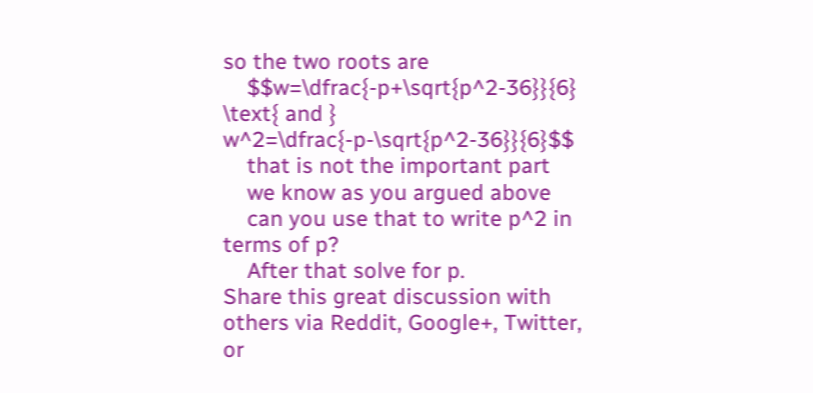so the two roots are
    $$w=\dfrac{-p+\sqrt{p^2-36}}{6} \text{ and } w^2=\dfrac{-p-\sqrt{p^2-36}}{6}$$
    that is not the important part
    we know as you argued above
    can you use that to write p^2 in terms of p?
    After that solve for p.
Share this great discussion with others via Reddit, Google+, Twitter, or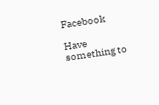Facebook

Have something to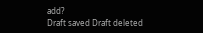add?
Draft saved Draft deleted